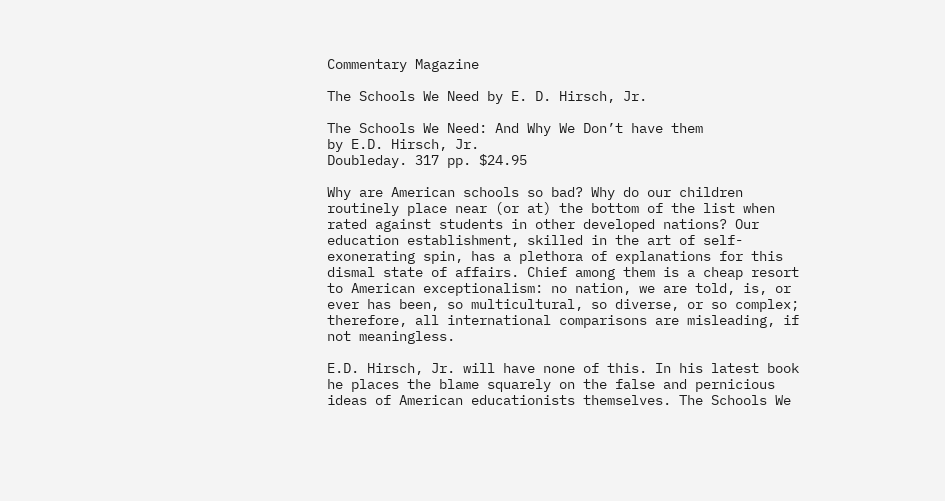Commentary Magazine

The Schools We Need by E. D. Hirsch, Jr.

The Schools We Need: And Why We Don’t have them
by E.D. Hirsch, Jr.
Doubleday. 317 pp. $24.95

Why are American schools so bad? Why do our children routinely place near (or at) the bottom of the list when rated against students in other developed nations? Our education establishment, skilled in the art of self-exonerating spin, has a plethora of explanations for this dismal state of affairs. Chief among them is a cheap resort to American exceptionalism: no nation, we are told, is, or ever has been, so multicultural, so diverse, or so complex; therefore, all international comparisons are misleading, if not meaningless.

E.D. Hirsch, Jr. will have none of this. In his latest book he places the blame squarely on the false and pernicious ideas of American educationists themselves. The Schools We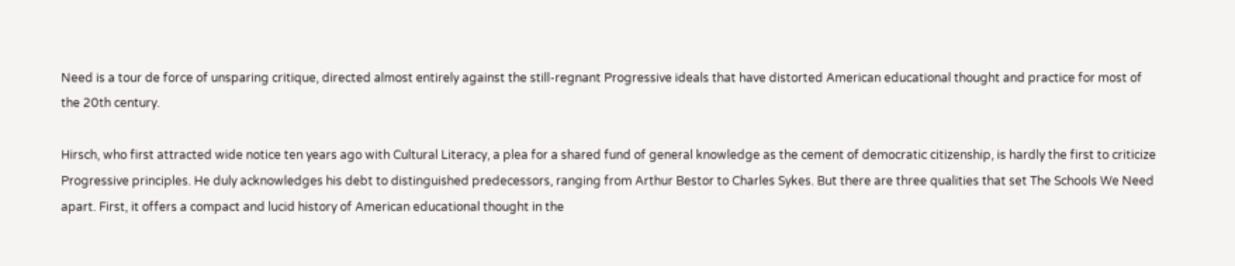Need is a tour de force of unsparing critique, directed almost entirely against the still-regnant Progressive ideals that have distorted American educational thought and practice for most of the 20th century.

Hirsch, who first attracted wide notice ten years ago with Cultural Literacy, a plea for a shared fund of general knowledge as the cement of democratic citizenship, is hardly the first to criticize Progressive principles. He duly acknowledges his debt to distinguished predecessors, ranging from Arthur Bestor to Charles Sykes. But there are three qualities that set The Schools We Need apart. First, it offers a compact and lucid history of American educational thought in the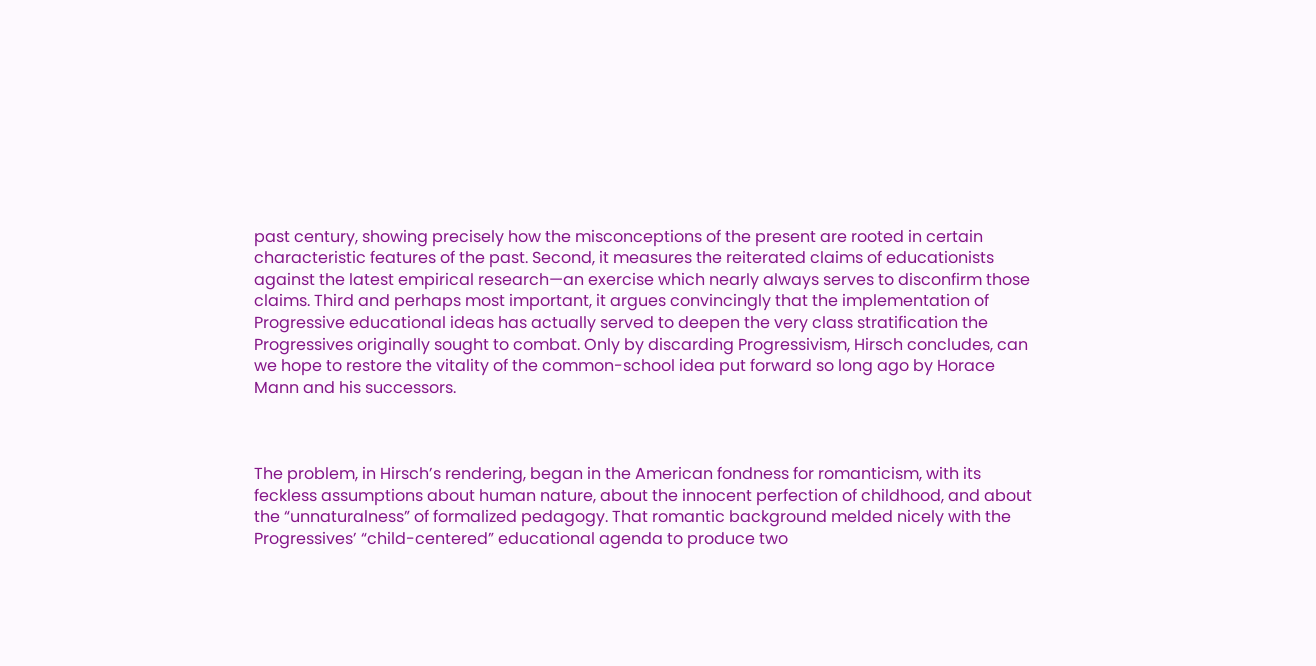past century, showing precisely how the misconceptions of the present are rooted in certain characteristic features of the past. Second, it measures the reiterated claims of educationists against the latest empirical research—an exercise which nearly always serves to disconfirm those claims. Third and perhaps most important, it argues convincingly that the implementation of Progressive educational ideas has actually served to deepen the very class stratification the Progressives originally sought to combat. Only by discarding Progressivism, Hirsch concludes, can we hope to restore the vitality of the common-school idea put forward so long ago by Horace Mann and his successors.



The problem, in Hirsch’s rendering, began in the American fondness for romanticism, with its feckless assumptions about human nature, about the innocent perfection of childhood, and about the “unnaturalness” of formalized pedagogy. That romantic background melded nicely with the Progressives’ “child-centered” educational agenda to produce two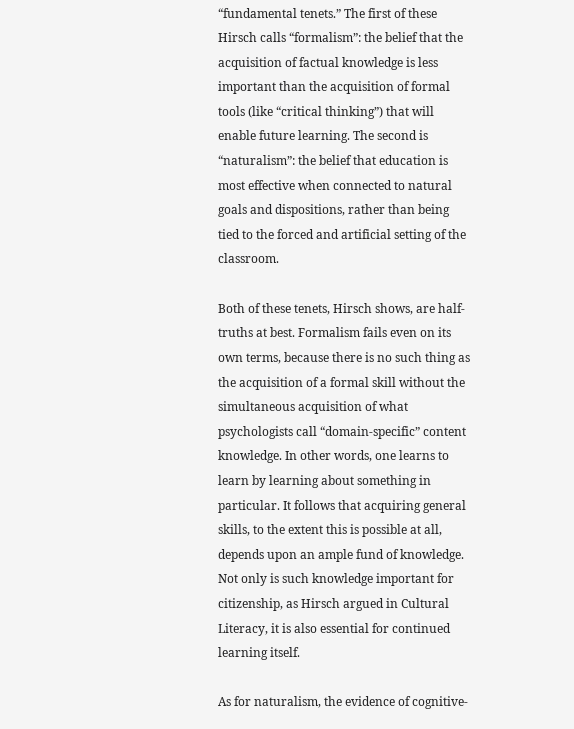“fundamental tenets.” The first of these Hirsch calls “formalism”: the belief that the acquisition of factual knowledge is less important than the acquisition of formal tools (like “critical thinking”) that will enable future learning. The second is “naturalism”: the belief that education is most effective when connected to natural goals and dispositions, rather than being tied to the forced and artificial setting of the classroom.

Both of these tenets, Hirsch shows, are half-truths at best. Formalism fails even on its own terms, because there is no such thing as the acquisition of a formal skill without the simultaneous acquisition of what psychologists call “domain-specific” content knowledge. In other words, one learns to learn by learning about something in particular. It follows that acquiring general skills, to the extent this is possible at all, depends upon an ample fund of knowledge. Not only is such knowledge important for citizenship, as Hirsch argued in Cultural Literacy, it is also essential for continued learning itself.

As for naturalism, the evidence of cognitive-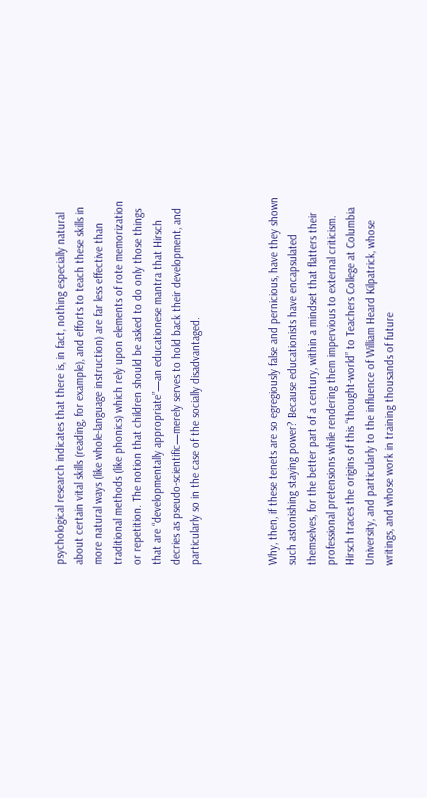psychological research indicates that there is, in fact, nothing especially natural about certain vital skills (reading, for example), and efforts to teach these skills in more natural ways (like whole-language instruction) are far less effective than traditional methods (like phonics) which rely upon elements of rote memorization or repetition. The notion that children should be asked to do only those things that are “developmentally appropriate”—an educationese mantra that Hirsch decries as pseudo-scientific—merely serves to hold back their development, and particularly so in the case of the socially disadvantaged.



Why, then, if these tenets are so egregiously false and pernicious, have they shown such astonishing staying power? Because educationists have encapsulated themselves, for the better part of a century, within a mindset that flatters their professional pretensions while rendering them impervious to external criticism. Hirsch traces the origins of this “thought-world” to Teachers College at Columbia University, and particularly to the influence of William Heard Kilpatrick, whose writings, and whose work in training thousands of future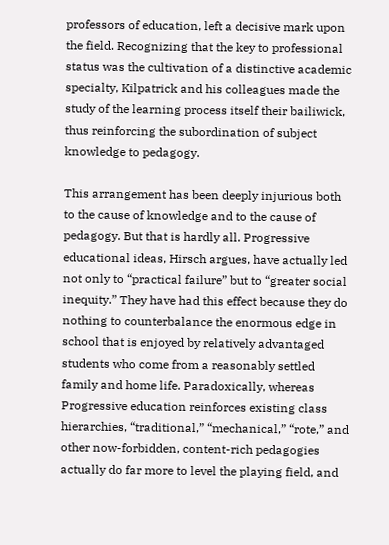professors of education, left a decisive mark upon the field. Recognizing that the key to professional status was the cultivation of a distinctive academic specialty, Kilpatrick and his colleagues made the study of the learning process itself their bailiwick, thus reinforcing the subordination of subject knowledge to pedagogy.

This arrangement has been deeply injurious both to the cause of knowledge and to the cause of pedagogy. But that is hardly all. Progressive educational ideas, Hirsch argues, have actually led not only to “practical failure” but to “greater social inequity.” They have had this effect because they do nothing to counterbalance the enormous edge in school that is enjoyed by relatively advantaged students who come from a reasonably settled family and home life. Paradoxically, whereas Progressive education reinforces existing class hierarchies, “traditional,” “mechanical,” “rote,” and other now-forbidden, content-rich pedagogies actually do far more to level the playing field, and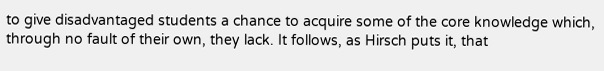to give disadvantaged students a chance to acquire some of the core knowledge which, through no fault of their own, they lack. It follows, as Hirsch puts it, that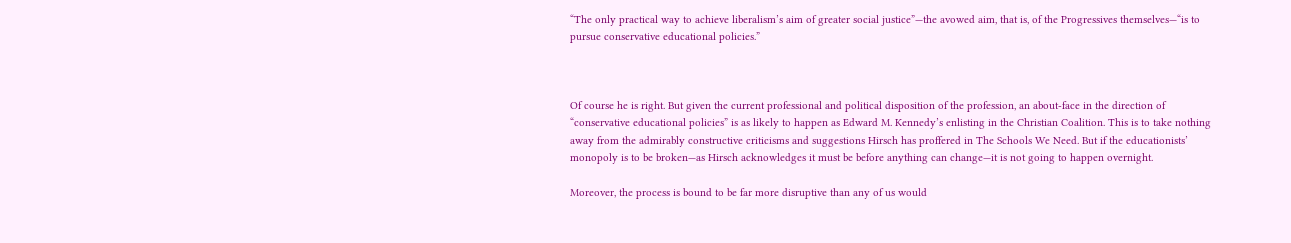“The only practical way to achieve liberalism’s aim of greater social justice”—the avowed aim, that is, of the Progressives themselves—“is to pursue conservative educational policies.”



Of course he is right. But given the current professional and political disposition of the profession, an about-face in the direction of “conservative educational policies” is as likely to happen as Edward M. Kennedy’s enlisting in the Christian Coalition. This is to take nothing away from the admirably constructive criticisms and suggestions Hirsch has proffered in The Schools We Need. But if the educationists’ monopoly is to be broken—as Hirsch acknowledges it must be before anything can change—it is not going to happen overnight.

Moreover, the process is bound to be far more disruptive than any of us would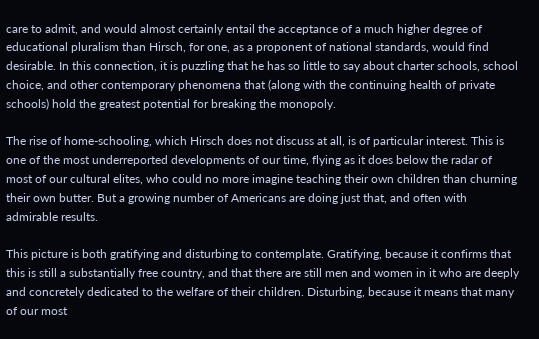care to admit, and would almost certainly entail the acceptance of a much higher degree of educational pluralism than Hirsch, for one, as a proponent of national standards, would find desirable. In this connection, it is puzzling that he has so little to say about charter schools, school choice, and other contemporary phenomena that (along with the continuing health of private schools) hold the greatest potential for breaking the monopoly.

The rise of home-schooling, which Hirsch does not discuss at all, is of particular interest. This is one of the most underreported developments of our time, flying as it does below the radar of most of our cultural elites, who could no more imagine teaching their own children than churning their own butter. But a growing number of Americans are doing just that, and often with admirable results.

This picture is both gratifying and disturbing to contemplate. Gratifying, because it confirms that this is still a substantially free country, and that there are still men and women in it who are deeply and concretely dedicated to the welfare of their children. Disturbing, because it means that many of our most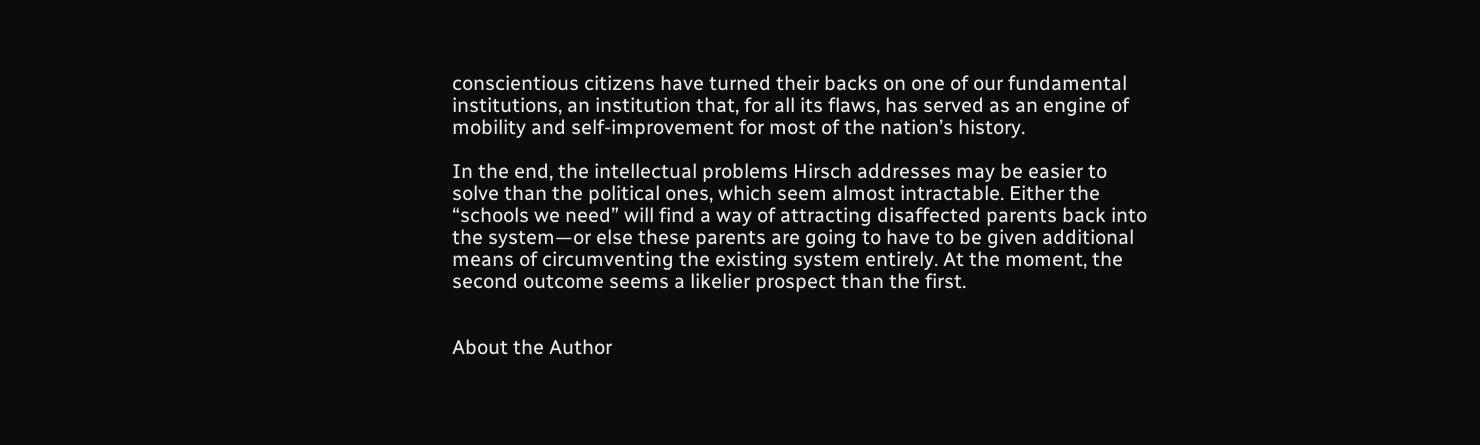conscientious citizens have turned their backs on one of our fundamental institutions, an institution that, for all its flaws, has served as an engine of mobility and self-improvement for most of the nation’s history.

In the end, the intellectual problems Hirsch addresses may be easier to solve than the political ones, which seem almost intractable. Either the “schools we need” will find a way of attracting disaffected parents back into the system—or else these parents are going to have to be given additional means of circumventing the existing system entirely. At the moment, the second outcome seems a likelier prospect than the first.


About the Author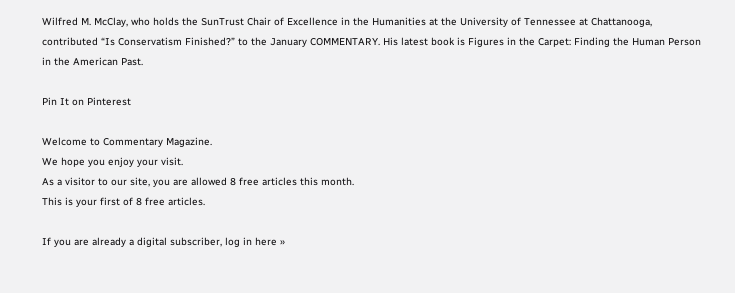Wilfred M. McClay, who holds the SunTrust Chair of Excellence in the Humanities at the University of Tennessee at Chattanooga, contributed “Is Conservatism Finished?” to the January COMMENTARY. His latest book is Figures in the Carpet: Finding the Human Person in the American Past.

Pin It on Pinterest

Welcome to Commentary Magazine.
We hope you enjoy your visit.
As a visitor to our site, you are allowed 8 free articles this month.
This is your first of 8 free articles.

If you are already a digital subscriber, log in here »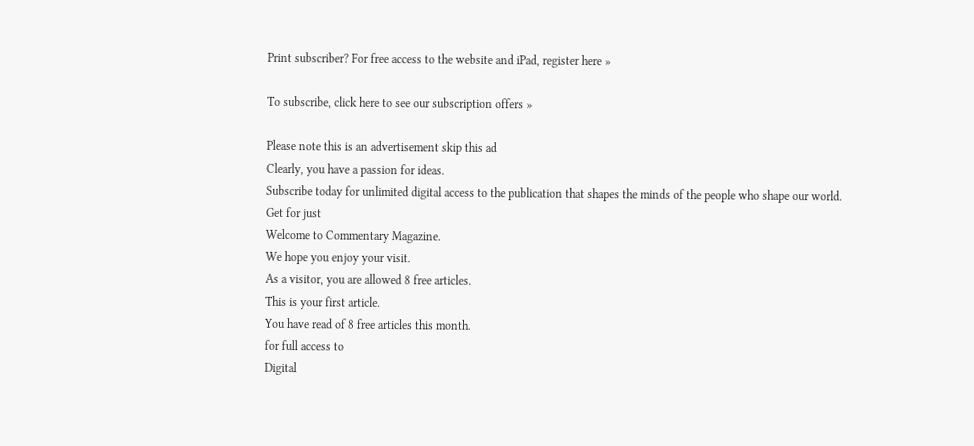Print subscriber? For free access to the website and iPad, register here »

To subscribe, click here to see our subscription offers »

Please note this is an advertisement skip this ad
Clearly, you have a passion for ideas.
Subscribe today for unlimited digital access to the publication that shapes the minds of the people who shape our world.
Get for just
Welcome to Commentary Magazine.
We hope you enjoy your visit.
As a visitor, you are allowed 8 free articles.
This is your first article.
You have read of 8 free articles this month.
for full access to
Digital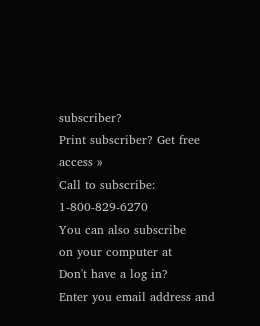subscriber?
Print subscriber? Get free access »
Call to subscribe: 1-800-829-6270
You can also subscribe
on your computer at
Don't have a log in?
Enter you email address and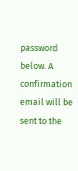password below. A confirmation email will be sent to the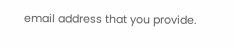email address that you provide.